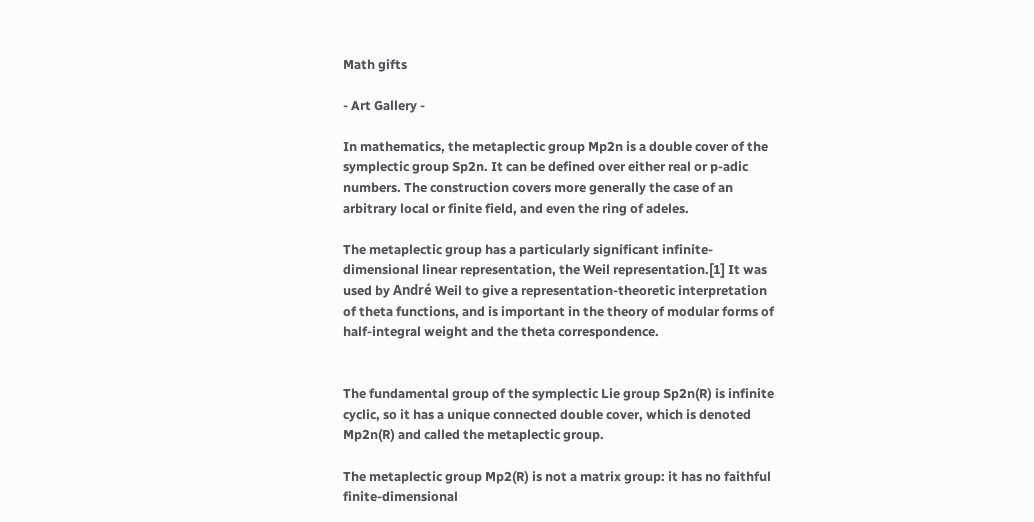Math gifts

- Art Gallery -

In mathematics, the metaplectic group Mp2n is a double cover of the symplectic group Sp2n. It can be defined over either real or p-adic numbers. The construction covers more generally the case of an arbitrary local or finite field, and even the ring of adeles.

The metaplectic group has a particularly significant infinite-dimensional linear representation, the Weil representation.[1] It was used by André Weil to give a representation-theoretic interpretation of theta functions, and is important in the theory of modular forms of half-integral weight and the theta correspondence.


The fundamental group of the symplectic Lie group Sp2n(R) is infinite cyclic, so it has a unique connected double cover, which is denoted Mp2n(R) and called the metaplectic group.

The metaplectic group Mp2(R) is not a matrix group: it has no faithful finite-dimensional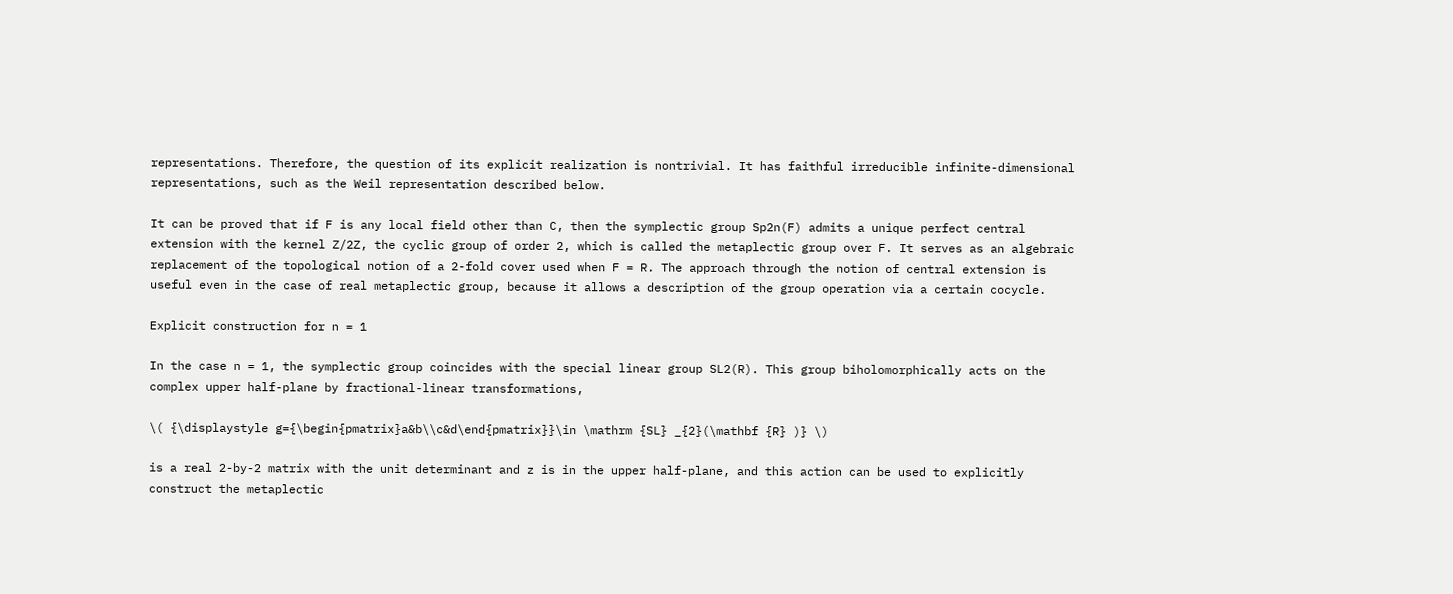representations. Therefore, the question of its explicit realization is nontrivial. It has faithful irreducible infinite-dimensional representations, such as the Weil representation described below.

It can be proved that if F is any local field other than C, then the symplectic group Sp2n(F) admits a unique perfect central extension with the kernel Z/2Z, the cyclic group of order 2, which is called the metaplectic group over F. It serves as an algebraic replacement of the topological notion of a 2-fold cover used when F = R. The approach through the notion of central extension is useful even in the case of real metaplectic group, because it allows a description of the group operation via a certain cocycle.

Explicit construction for n = 1

In the case n = 1, the symplectic group coincides with the special linear group SL2(R). This group biholomorphically acts on the complex upper half-plane by fractional-linear transformations,

\( {\displaystyle g={\begin{pmatrix}a&b\\c&d\end{pmatrix}}\in \mathrm {SL} _{2}(\mathbf {R} )} \)

is a real 2-by-2 matrix with the unit determinant and z is in the upper half-plane, and this action can be used to explicitly construct the metaplectic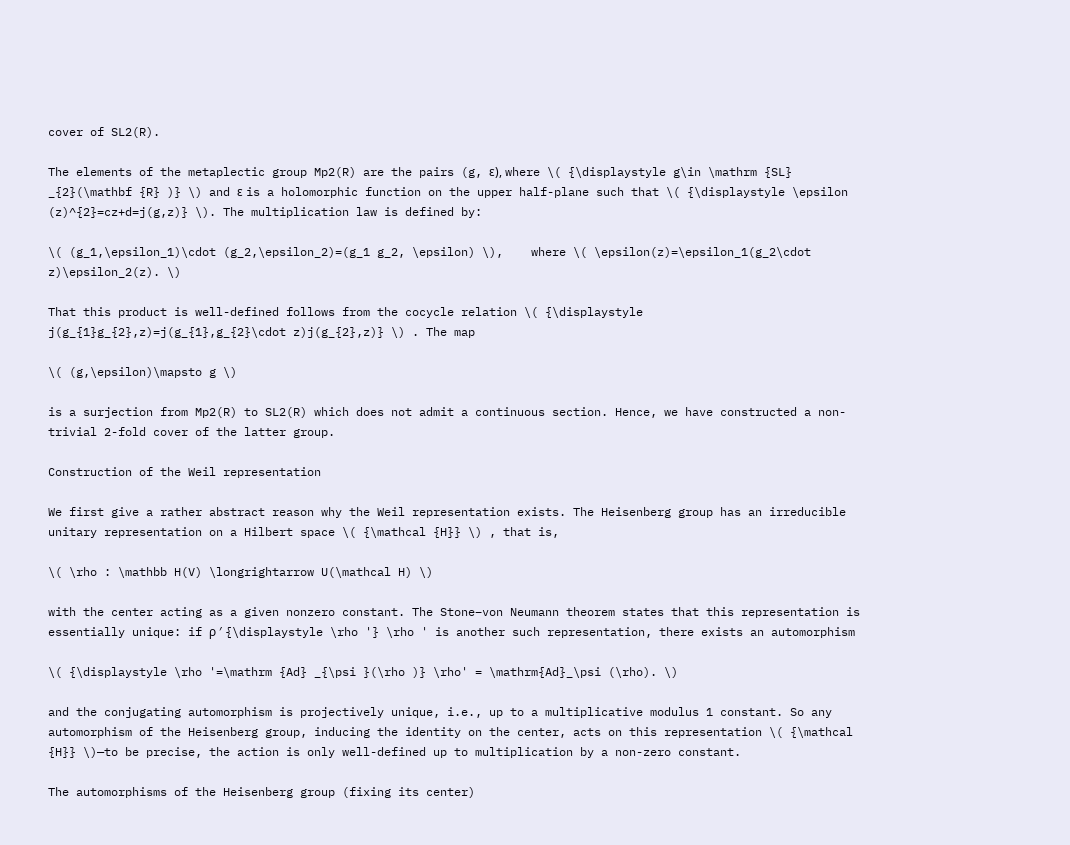cover of SL2(R).

The elements of the metaplectic group Mp2(R) are the pairs (g, ε), where \( {\displaystyle g\in \mathrm {SL} _{2}(\mathbf {R} )} \) and ε is a holomorphic function on the upper half-plane such that \( {\displaystyle \epsilon (z)^{2}=cz+d=j(g,z)} \). The multiplication law is defined by:

\( (g_1,\epsilon_1)\cdot (g_2,\epsilon_2)=(g_1 g_2, \epsilon) \),    where \( \epsilon(z)=\epsilon_1(g_2\cdot z)\epsilon_2(z). \)

That this product is well-defined follows from the cocycle relation \( {\displaystyle j(g_{1}g_{2},z)=j(g_{1},g_{2}\cdot z)j(g_{2},z)} \) . The map

\( (g,\epsilon)\mapsto g \)

is a surjection from Mp2(R) to SL2(R) which does not admit a continuous section. Hence, we have constructed a non-trivial 2-fold cover of the latter group.

Construction of the Weil representation

We first give a rather abstract reason why the Weil representation exists. The Heisenberg group has an irreducible unitary representation on a Hilbert space \( {\mathcal {H}} \) , that is,

\( \rho : \mathbb H(V) \longrightarrow U(\mathcal H) \)

with the center acting as a given nonzero constant. The Stone–von Neumann theorem states that this representation is essentially unique: if ρ ′ {\displaystyle \rho '} \rho ' is another such representation, there exists an automorphism

\( {\displaystyle \rho '=\mathrm {Ad} _{\psi }(\rho )} \rho' = \mathrm{Ad}_\psi (\rho). \)

and the conjugating automorphism is projectively unique, i.e., up to a multiplicative modulus 1 constant. So any automorphism of the Heisenberg group, inducing the identity on the center, acts on this representation \( {\mathcal {H}} \)—to be precise, the action is only well-defined up to multiplication by a non-zero constant.

The automorphisms of the Heisenberg group (fixing its center)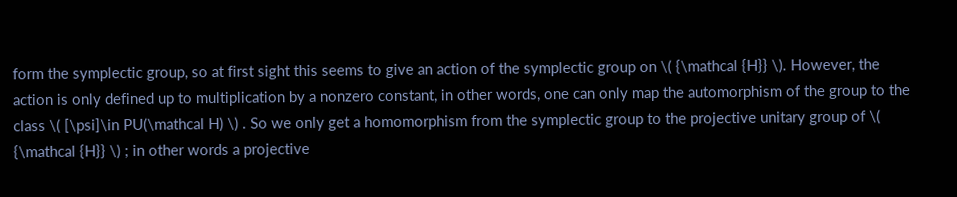form the symplectic group, so at first sight this seems to give an action of the symplectic group on \( {\mathcal {H}} \). However, the action is only defined up to multiplication by a nonzero constant, in other words, one can only map the automorphism of the group to the class \( [\psi]\in PU(\mathcal H) \) . So we only get a homomorphism from the symplectic group to the projective unitary group of \( {\mathcal {H}} \) ; in other words a projective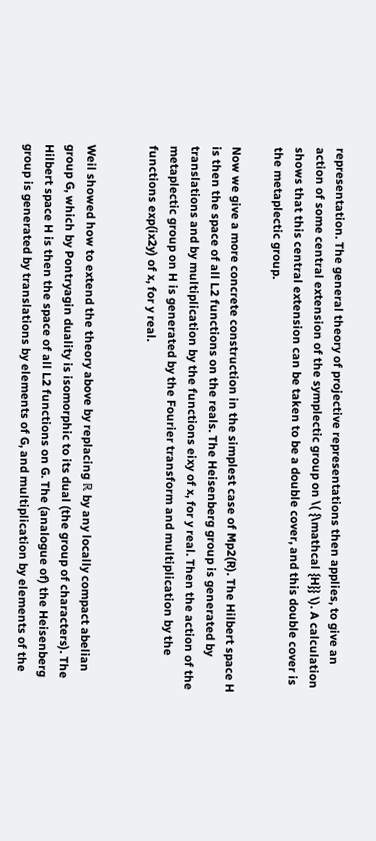representation. The general theory of projective representations then applies, to give an action of some central extension of the symplectic group on \( {\mathcal {H}} \). A calculation shows that this central extension can be taken to be a double cover, and this double cover is the metaplectic group.

Now we give a more concrete construction in the simplest case of Mp2(R). The Hilbert space H is then the space of all L2 functions on the reals. The Heisenberg group is generated by translations and by multiplication by the functions eixy of x, for y real. Then the action of the metaplectic group on H is generated by the Fourier transform and multiplication by the functions exp(ix2y) of x, for y real.


Weil showed how to extend the theory above by replacing ℝ by any locally compact abelian group G, which by Pontryagin duality is isomorphic to its dual (the group of characters). The Hilbert space H is then the space of all L2 functions on G. The (analogue of) the Heisenberg group is generated by translations by elements of G, and multiplication by elements of the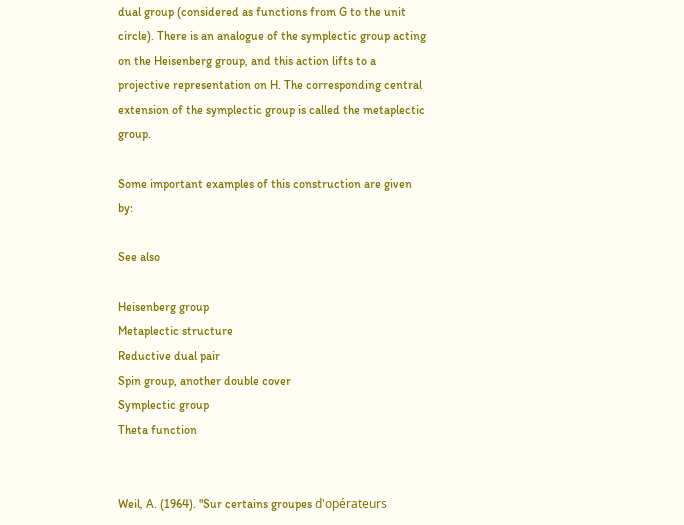dual group (considered as functions from G to the unit circle). There is an analogue of the symplectic group acting on the Heisenberg group, and this action lifts to a projective representation on H. The corresponding central extension of the symplectic group is called the metaplectic group.

Some important examples of this construction are given by:

See also

Heisenberg group
Metaplectic structure
Reductive dual pair
Spin group, another double cover
Symplectic group
Theta function


Weil, A. (1964). "Sur certains groupes d'opérateurs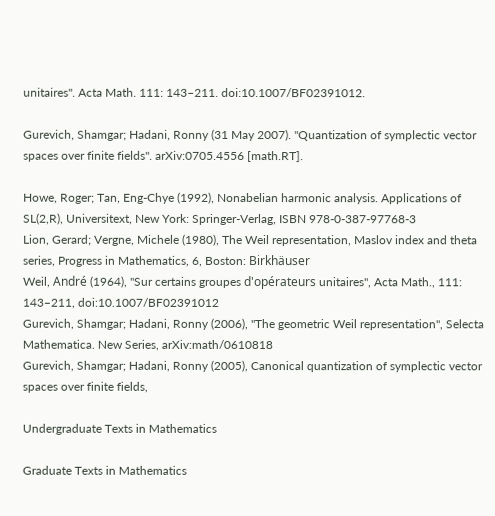unitaires". Acta Math. 111: 143–211. doi:10.1007/BF02391012.

Gurevich, Shamgar; Hadani, Ronny (31 May 2007). "Quantization of symplectic vector spaces over finite fields". arXiv:0705.4556 [math.RT].

Howe, Roger; Tan, Eng-Chye (1992), Nonabelian harmonic analysis. Applications of SL(2,R), Universitext, New York: Springer-Verlag, ISBN 978-0-387-97768-3
Lion, Gerard; Vergne, Michele (1980), The Weil representation, Maslov index and theta series, Progress in Mathematics, 6, Boston: Birkhäuser
Weil, André (1964), "Sur certains groupes d'opérateurs unitaires", Acta Math., 111: 143–211, doi:10.1007/BF02391012
Gurevich, Shamgar; Hadani, Ronny (2006), "The geometric Weil representation", Selecta Mathematica. New Series, arXiv:math/0610818
Gurevich, Shamgar; Hadani, Ronny (2005), Canonical quantization of symplectic vector spaces over finite fields,

Undergraduate Texts in Mathematics

Graduate Texts in Mathematics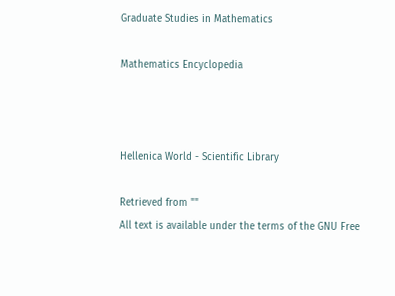Graduate Studies in Mathematics

Mathematics Encyclopedia



Hellenica World - Scientific Library

Retrieved from ""
All text is available under the terms of the GNU Free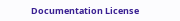Documentation License